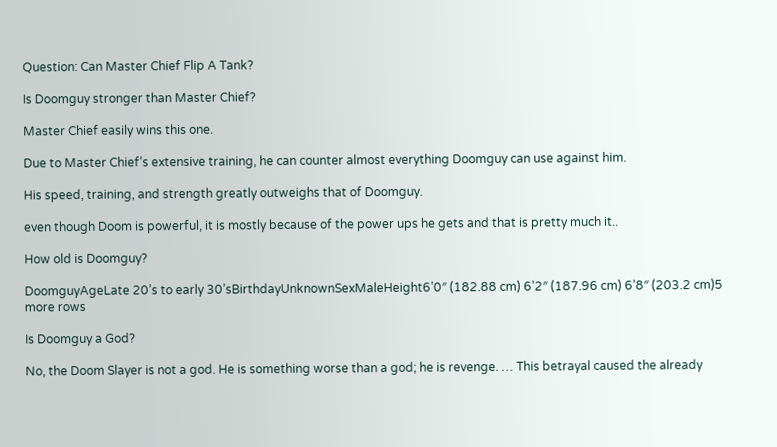Question: Can Master Chief Flip A Tank?

Is Doomguy stronger than Master Chief?

Master Chief easily wins this one.

Due to Master Chief’s extensive training, he can counter almost everything Doomguy can use against him.

His speed, training, and strength greatly outweighs that of Doomguy.

even though Doom is powerful, it is mostly because of the power ups he gets and that is pretty much it..

How old is Doomguy?

DoomguyAgeLate 20’s to early 30’sBirthdayUnknownSexMaleHeight6’0″ (182.88 cm) 6’2″ (187.96 cm) 6’8″ (203.2 cm)5 more rows

Is Doomguy a God?

No, the Doom Slayer is not a god. He is something worse than a god; he is revenge. … This betrayal caused the already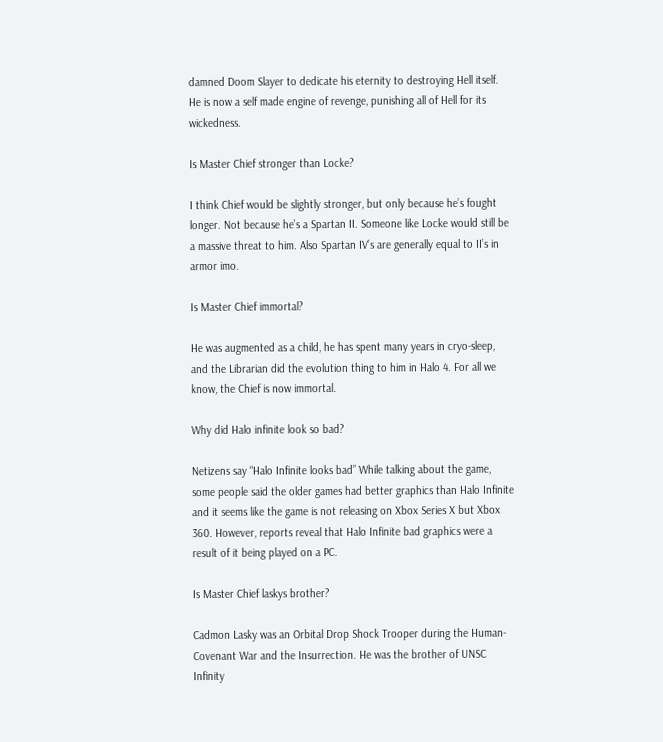damned Doom Slayer to dedicate his eternity to destroying Hell itself. He is now a self made engine of revenge, punishing all of Hell for its wickedness.

Is Master Chief stronger than Locke?

I think Chief would be slightly stronger, but only because he’s fought longer. Not because he’s a Spartan II. Someone like Locke would still be a massive threat to him. Also Spartan IV’s are generally equal to II’s in armor imo.

Is Master Chief immortal?

He was augmented as a child, he has spent many years in cryo-sleep, and the Librarian did the evolution thing to him in Halo 4. For all we know, the Chief is now immortal.

Why did Halo infinite look so bad?

Netizens say “Halo Infinite looks bad” While talking about the game, some people said the older games had better graphics than Halo Infinite and it seems like the game is not releasing on Xbox Series X but Xbox 360. However, reports reveal that Halo Infinite bad graphics were a result of it being played on a PC.

Is Master Chief laskys brother?

Cadmon Lasky was an Orbital Drop Shock Trooper during the Human-Covenant War and the Insurrection. He was the brother of UNSC Infinity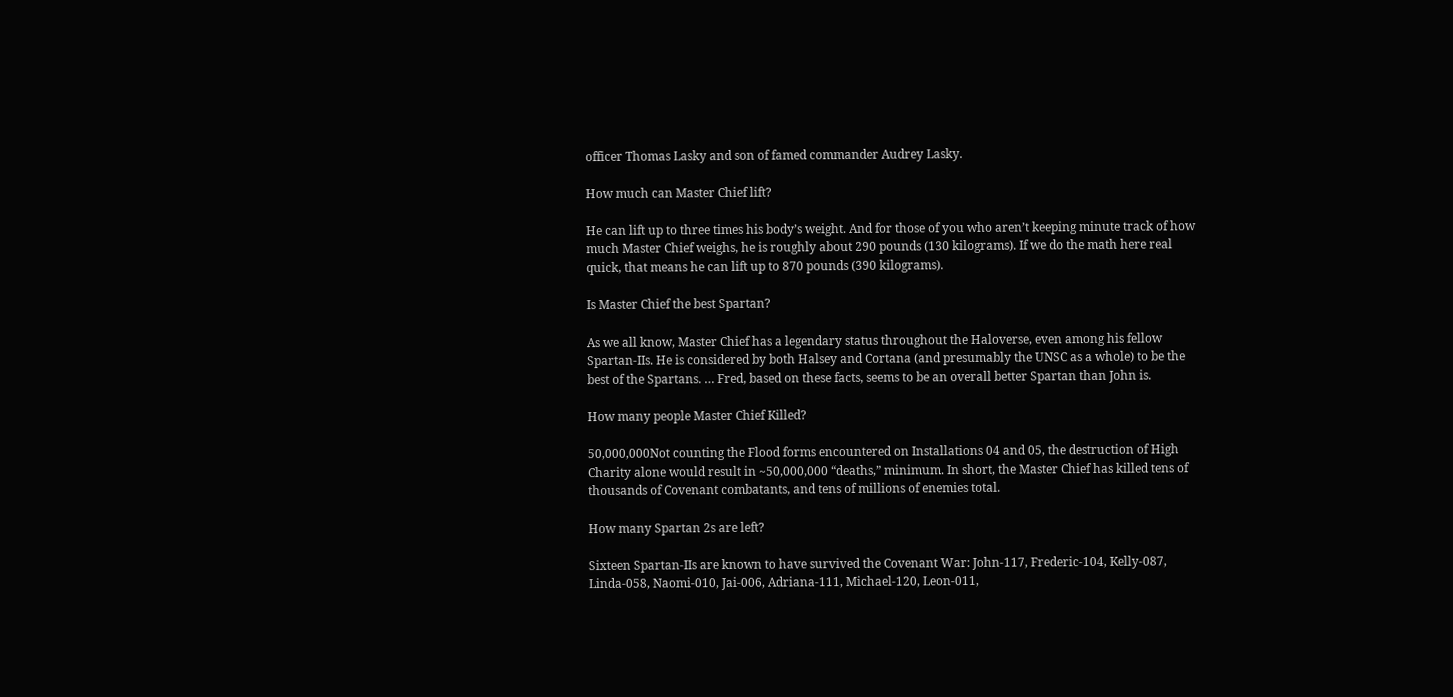officer Thomas Lasky and son of famed commander Audrey Lasky.

How much can Master Chief lift?

He can lift up to three times his body’s weight. And for those of you who aren’t keeping minute track of how much Master Chief weighs, he is roughly about 290 pounds (130 kilograms). If we do the math here real quick, that means he can lift up to 870 pounds (390 kilograms).

Is Master Chief the best Spartan?

As we all know, Master Chief has a legendary status throughout the Haloverse, even among his fellow Spartan-IIs. He is considered by both Halsey and Cortana (and presumably the UNSC as a whole) to be the best of the Spartans. … Fred, based on these facts, seems to be an overall better Spartan than John is.

How many people Master Chief Killed?

50,000,000Not counting the Flood forms encountered on Installations 04 and 05, the destruction of High Charity alone would result in ~50,000,000 “deaths,” minimum. In short, the Master Chief has killed tens of thousands of Covenant combatants, and tens of millions of enemies total.

How many Spartan 2s are left?

Sixteen Spartan-IIs are known to have survived the Covenant War: John-117, Frederic-104, Kelly-087, Linda-058, Naomi-010, Jai-006, Adriana-111, Michael-120, Leon-011,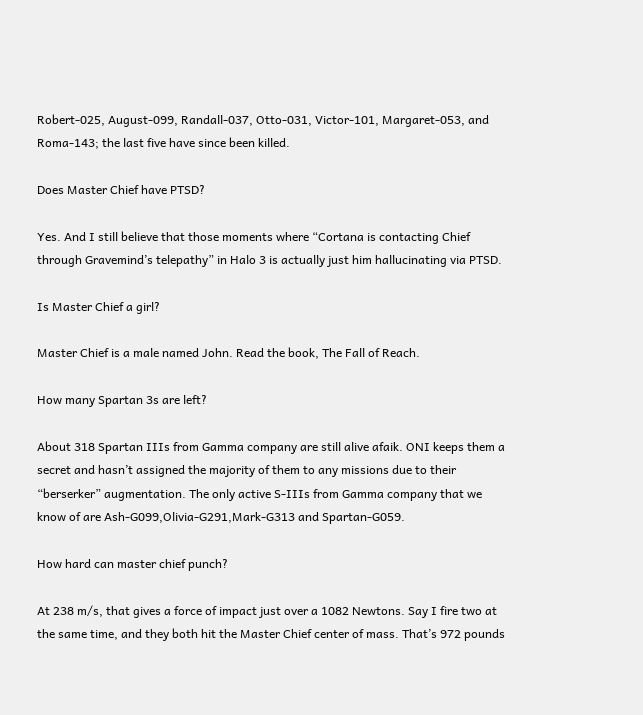Robert-025, August-099, Randall-037, Otto-031, Victor-101, Margaret-053, and Roma-143; the last five have since been killed.

Does Master Chief have PTSD?

Yes. And I still believe that those moments where “Cortana is contacting Chief through Gravemind’s telepathy” in Halo 3 is actually just him hallucinating via PTSD.

Is Master Chief a girl?

Master Chief is a male named John. Read the book, The Fall of Reach.

How many Spartan 3s are left?

About 318 Spartan IIIs from Gamma company are still alive afaik. ONI keeps them a secret and hasn’t assigned the majority of them to any missions due to their “berserker” augmentation. The only active S-IIIs from Gamma company that we know of are Ash-G099,Olivia-G291,Mark-G313 and Spartan-G059.

How hard can master chief punch?

At 238 m/s, that gives a force of impact just over a 1082 Newtons. Say I fire two at the same time, and they both hit the Master Chief center of mass. That’s 972 pounds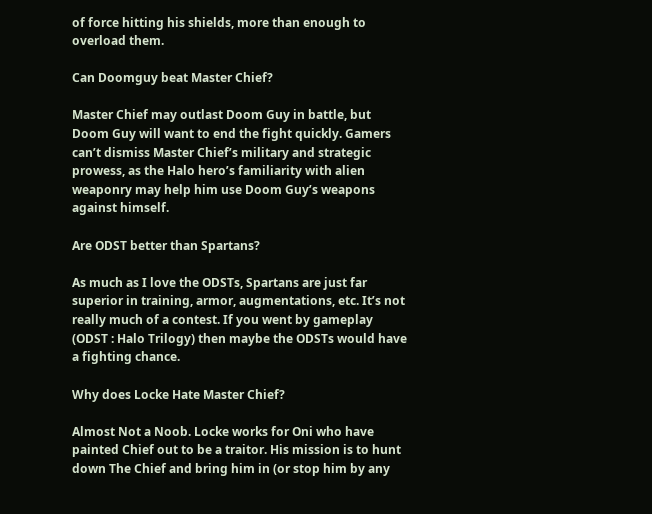of force hitting his shields, more than enough to overload them.

Can Doomguy beat Master Chief?

Master Chief may outlast Doom Guy in battle, but Doom Guy will want to end the fight quickly. Gamers can’t dismiss Master Chief’s military and strategic prowess, as the Halo hero’s familiarity with alien weaponry may help him use Doom Guy’s weapons against himself.

Are ODST better than Spartans?

As much as I love the ODSTs, Spartans are just far superior in training, armor, augmentations, etc. It’s not really much of a contest. If you went by gameplay (ODST : Halo Trilogy) then maybe the ODSTs would have a fighting chance.

Why does Locke Hate Master Chief?

Almost Not a Noob. Locke works for Oni who have painted Chief out to be a traitor. His mission is to hunt down The Chief and bring him in (or stop him by any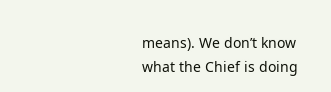means). We don’t know what the Chief is doing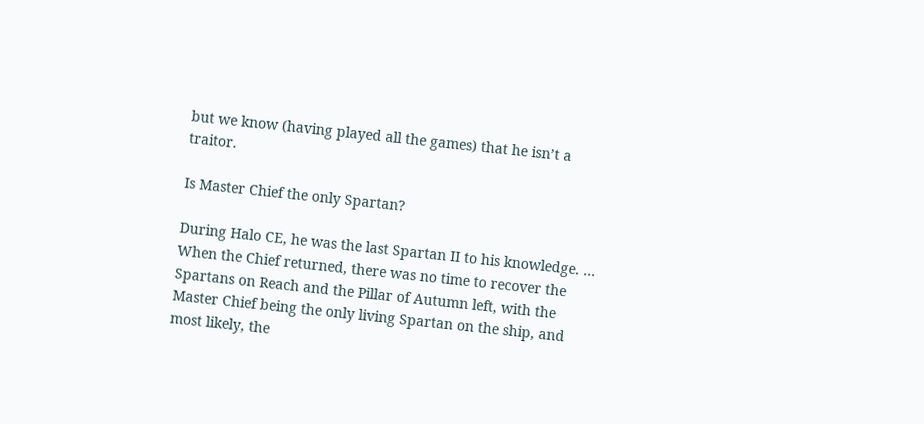but we know (having played all the games) that he isn’t a traitor.

Is Master Chief the only Spartan?

During Halo CE, he was the last Spartan II to his knowledge. … When the Chief returned, there was no time to recover the Spartans on Reach and the Pillar of Autumn left, with the Master Chief being the only living Spartan on the ship, and most likely, the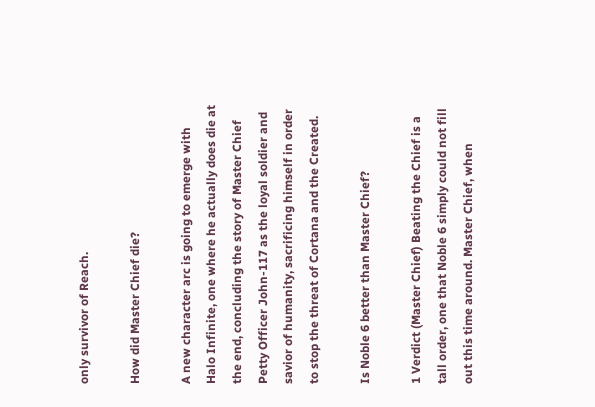only survivor of Reach.

How did Master Chief die?

A new character arc is going to emerge with Halo Infinite, one where he actually does die at the end, concluding the story of Master Chief Petty Officer John-117 as the loyal soldier and savior of humanity, sacrificing himself in order to stop the threat of Cortana and the Created.

Is Noble 6 better than Master Chief?

1 Verdict (Master Chief) Beating the Chief is a tall order, one that Noble 6 simply could not fill out this time around. Master Chief, when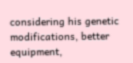considering his genetic modifications, better equipment,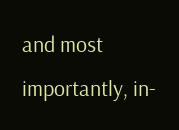and most importantly, in-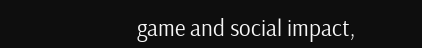game and social impact,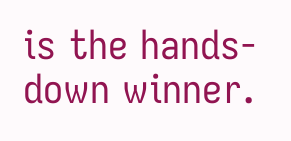is the hands-down winner.